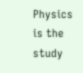Physics is the study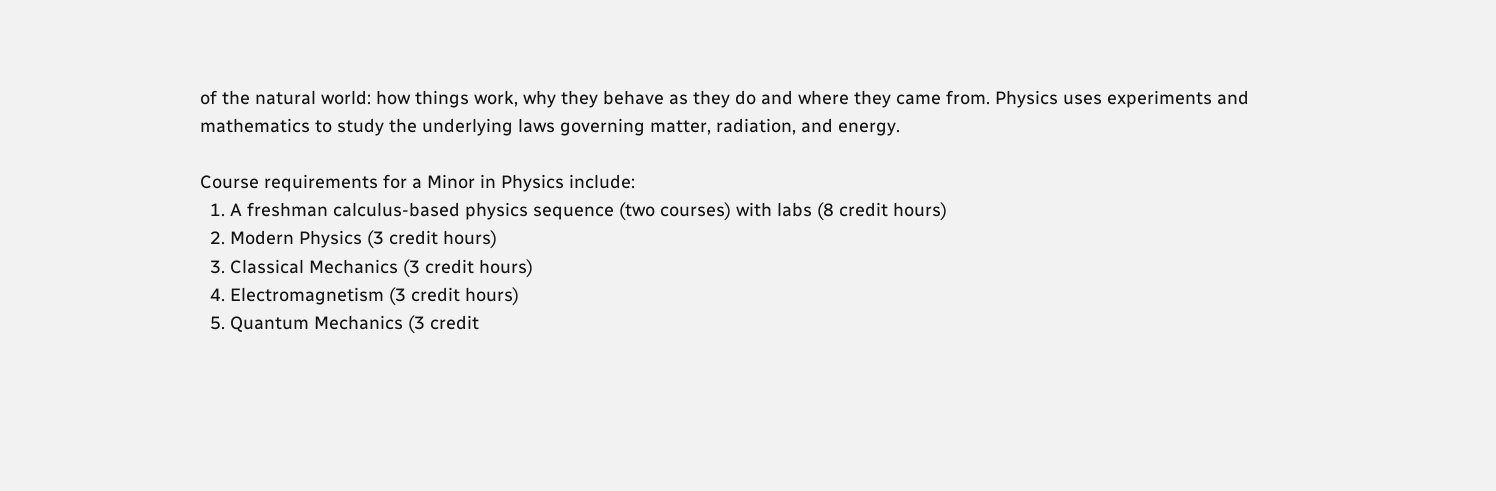of the natural world: how things work, why they behave as they do and where they came from. Physics uses experiments and mathematics to study the underlying laws governing matter, radiation, and energy.

Course requirements for a Minor in Physics include:
  1. A freshman calculus-based physics sequence (two courses) with labs (8 credit hours)
  2. Modern Physics (3 credit hours)
  3. Classical Mechanics (3 credit hours)
  4. Electromagnetism (3 credit hours)
  5. Quantum Mechanics (3 credit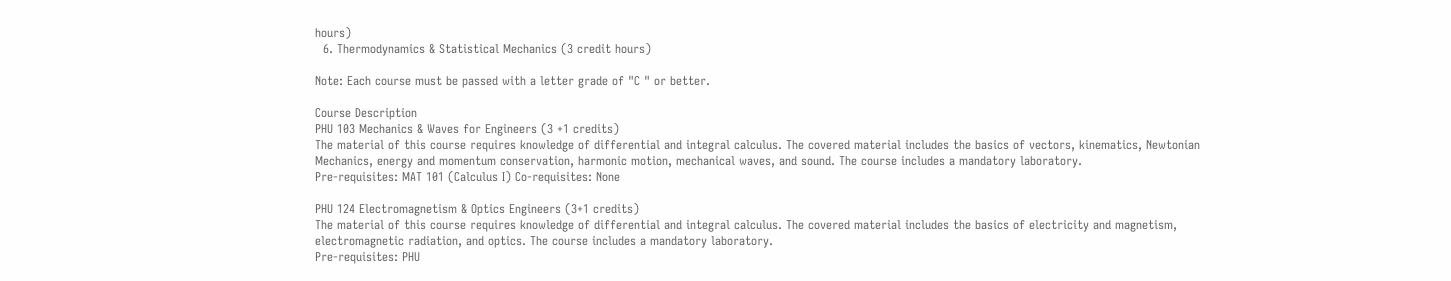hours)
  6. Thermodynamics & Statistical Mechanics (3 credit hours)

Note: Each course must be passed with a letter grade of "C " or better.

Course Description
PHU 103 Mechanics & Waves for Engineers (3 +1 credits)
The material of this course requires knowledge of differential and integral calculus. The covered material includes the basics of vectors, kinematics, Newtonian Mechanics, energy and momentum conservation, harmonic motion, mechanical waves, and sound. The course includes a mandatory laboratory.
Pre-requisites: MAT 101 (Calculus I) Co-requisites: None

PHU 124 Electromagnetism & Optics Engineers (3+1 credits)
The material of this course requires knowledge of differential and integral calculus. The covered material includes the basics of electricity and magnetism, electromagnetic radiation, and optics. The course includes a mandatory laboratory.
Pre-requisites: PHU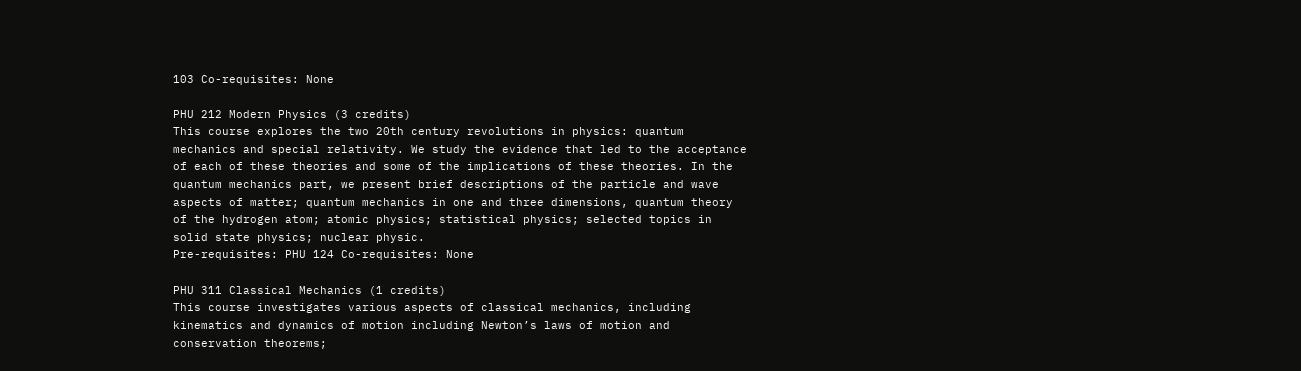103 Co-requisites: None

PHU 212 Modern Physics (3 credits)
This course explores the two 20th century revolutions in physics: quantum mechanics and special relativity. We study the evidence that led to the acceptance of each of these theories and some of the implications of these theories. In the quantum mechanics part, we present brief descriptions of the particle and wave aspects of matter; quantum mechanics in one and three dimensions, quantum theory of the hydrogen atom; atomic physics; statistical physics; selected topics in solid state physics; nuclear physic.
Pre-requisites: PHU 124 Co-requisites: None

PHU 311 Classical Mechanics (1 credits)
This course investigates various aspects of classical mechanics, including kinematics and dynamics of motion including Newton’s laws of motion and conservation theorems;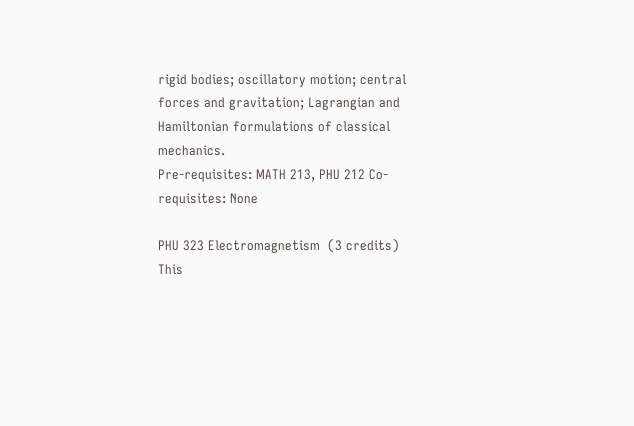rigid bodies; oscillatory motion; central forces and gravitation; Lagrangian and Hamiltonian formulations of classical mechanics.
Pre-requisites: MATH 213, PHU 212 Co-requisites: None

PHU 323 Electromagnetism  (3 credits)
This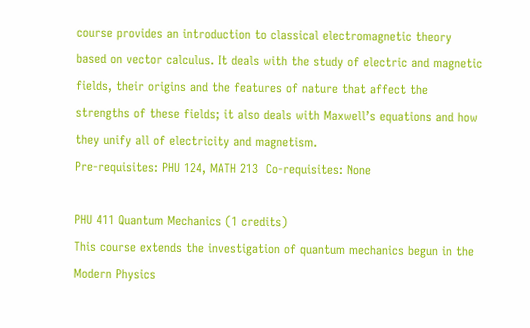course provides an introduction to classical electromagnetic theory based on vector calculus. It deals with the study of electric and magnetic fields, their origins and the features of nature that affect the strengths of these fields; it also deals with Maxwell’s equations and how they unify all of electricity and magnetism.
Pre-requisites: PHU 124, MATH 213  Co-requisites: None

PHU 411 Quantum Mechanics (1 credits)
This course extends the investigation of quantum mechanics begun in the Modern Physics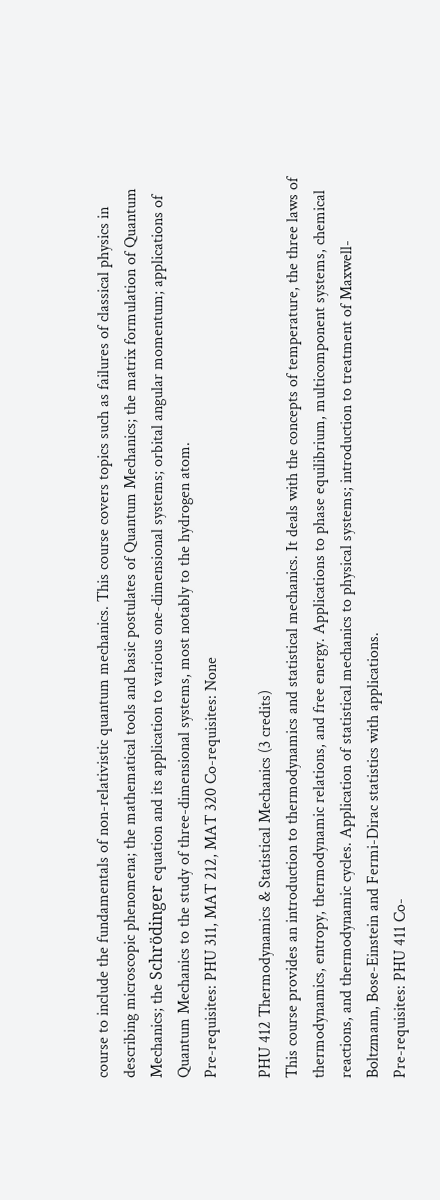course to include the fundamentals of non-relativistic quantum mechanics. This course covers topics such as failures of classical physics in describing microscopic phenomena; the mathematical tools and basic postulates of Quantum Mechanics; the matrix formulation of Quantum Mechanics; the Schrödinger equation and its application to various one-dimensional systems; orbital angular momentum; applications of Quantum Mechanics to the study of three-dimensional systems, most notably to the hydrogen atom.
Pre-requisites: PHU 311, MAT 212, MAT 320 Co-requisites: None

PHU 412 Thermodynamics & Statistical Mechanics (3 credits)
This course provides an introduction to thermodynamics and statistical mechanics. It deals with the concepts of temperature, the three laws of thermodynamics, entropy, thermodynamic relations, and free energy. Applications to phase equilibrium, multicomponent systems, chemical reactions, and thermodynamic cycles. Application of statistical mechanics to physical systems; introduction to treatment of Maxwell-Boltzmann, Bose-Einstein and Fermi-Dirac statistics with applications.
Pre-requisites: PHU 411 Co-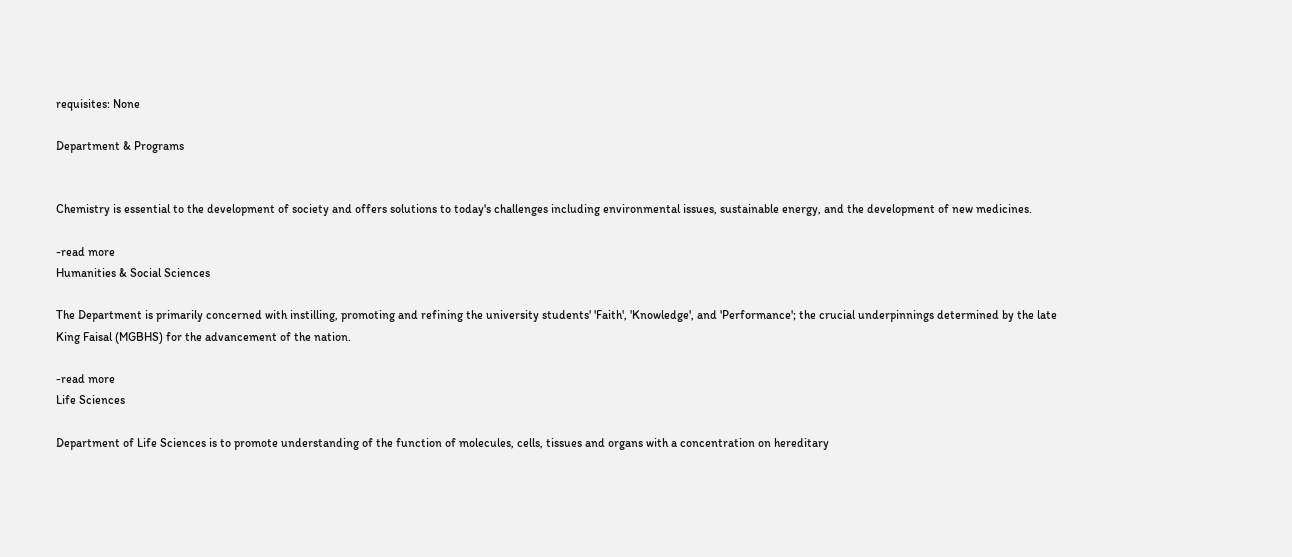requisites: None

Department & Programs


Chemistry is essential to the development of society and offers solutions to today's challenges including environmental issues, sustainable energy, and the development of new medicines.

-read more
Humanities & Social Sciences

The Department is primarily concerned with instilling, promoting and refining the university students' 'Faith', 'Knowledge', and 'Performance'; the crucial underpinnings determined by the late King Faisal (MGBHS) for the advancement of the nation.

-read more
Life Sciences

Department of Life Sciences is to promote understanding of the function of molecules, cells, tissues and organs with a concentration on hereditary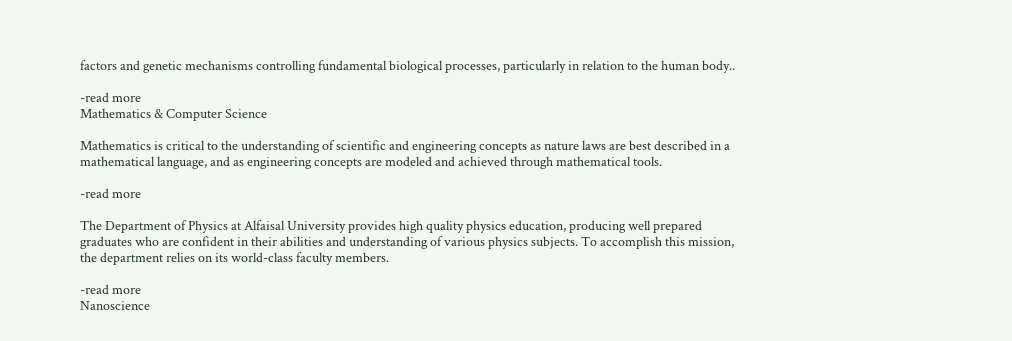factors and genetic mechanisms controlling fundamental biological processes, particularly in relation to the human body..

-read more
Mathematics & Computer Science

Mathematics is critical to the understanding of scientific and engineering concepts as nature laws are best described in a mathematical language, and as engineering concepts are modeled and achieved through mathematical tools.

-read more

The Department of Physics at Alfaisal University provides high quality physics education, producing well prepared graduates who are confident in their abilities and understanding of various physics subjects. To accomplish this mission, the department relies on its world-class faculty members.

-read more
Nanoscience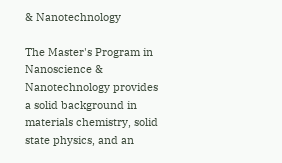& Nanotechnology

The Master's Program in Nanoscience & Nanotechnology provides a solid background in materials chemistry, solid state physics, and an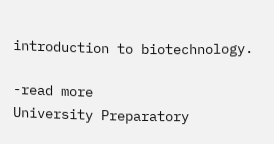introduction to biotechnology.

-read more
University Preparatory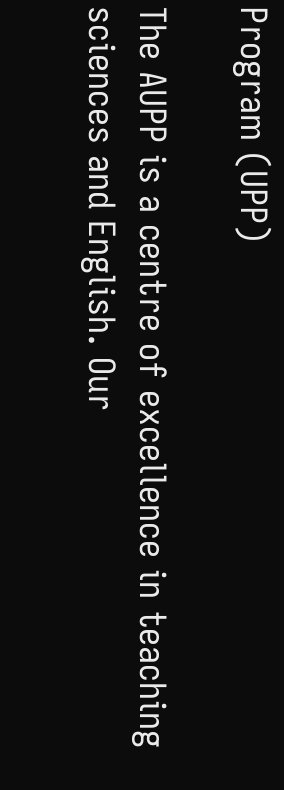Program (UPP)

The AUPP is a centre of excellence in teaching sciences and English. Our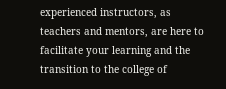experienced instructors, as teachers and mentors, are here to facilitate your learning and the transition to the college of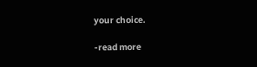your choice.

-read more